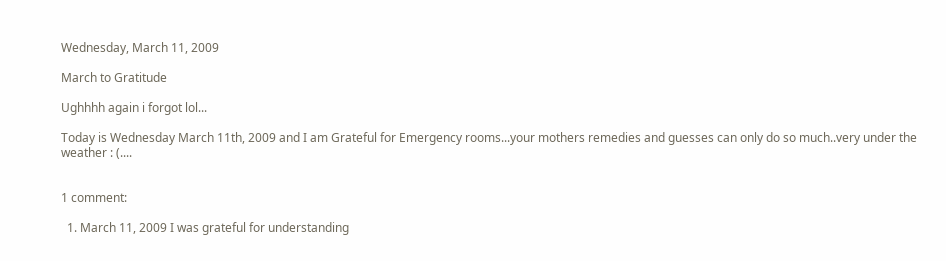Wednesday, March 11, 2009

March to Gratitude

Ughhhh again i forgot lol...

Today is Wednesday March 11th, 2009 and I am Grateful for Emergency rooms...your mothers remedies and guesses can only do so much..very under the weather : (....


1 comment:

  1. March 11, 2009 I was grateful for understanding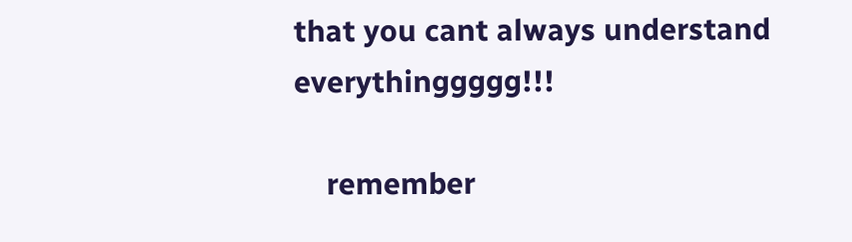that you cant always understand everythinggggg!!!

    remember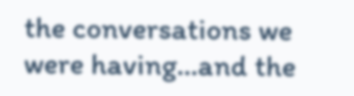the conversations we were having...and the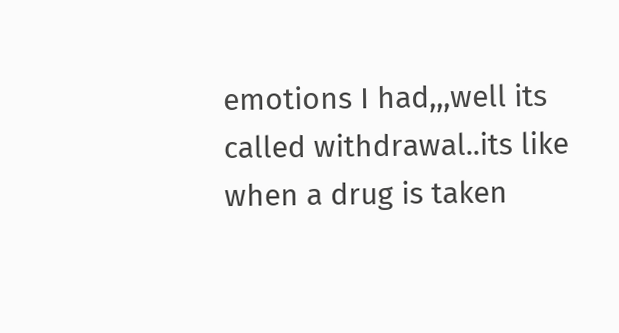emotions I had,,,well its called withdrawal..its like when a drug is taken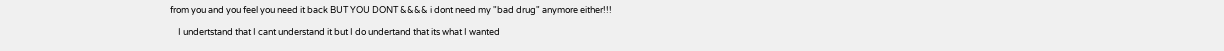from you and you feel you need it back BUT YOU DONT &&&& i dont need my "bad drug" anymore either!!!

    I undertstand that I cant understand it but I do undertand that its what I wanted